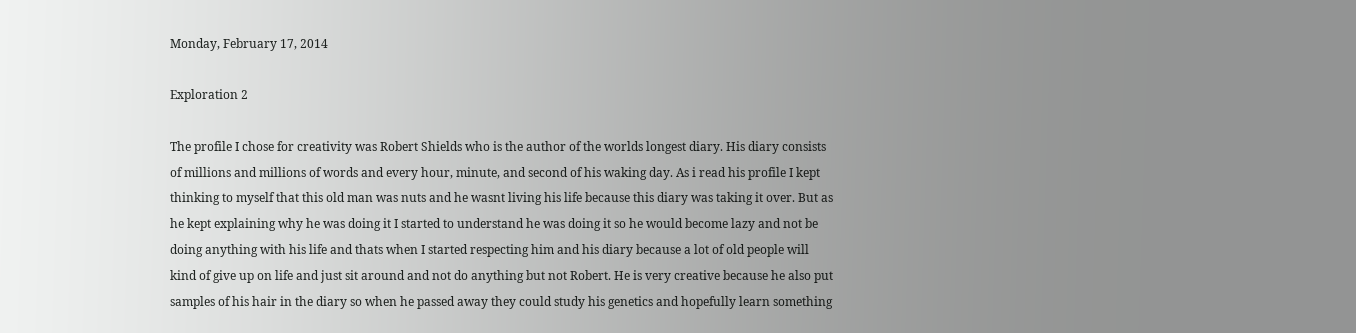Monday, February 17, 2014

Exploration 2

The profile I chose for creativity was Robert Shields who is the author of the worlds longest diary. His diary consists of millions and millions of words and every hour, minute, and second of his waking day. As i read his profile I kept thinking to myself that this old man was nuts and he wasnt living his life because this diary was taking it over. But as he kept explaining why he was doing it I started to understand he was doing it so he would become lazy and not be doing anything with his life and thats when I started respecting him and his diary because a lot of old people will kind of give up on life and just sit around and not do anything but not Robert. He is very creative because he also put samples of his hair in the diary so when he passed away they could study his genetics and hopefully learn something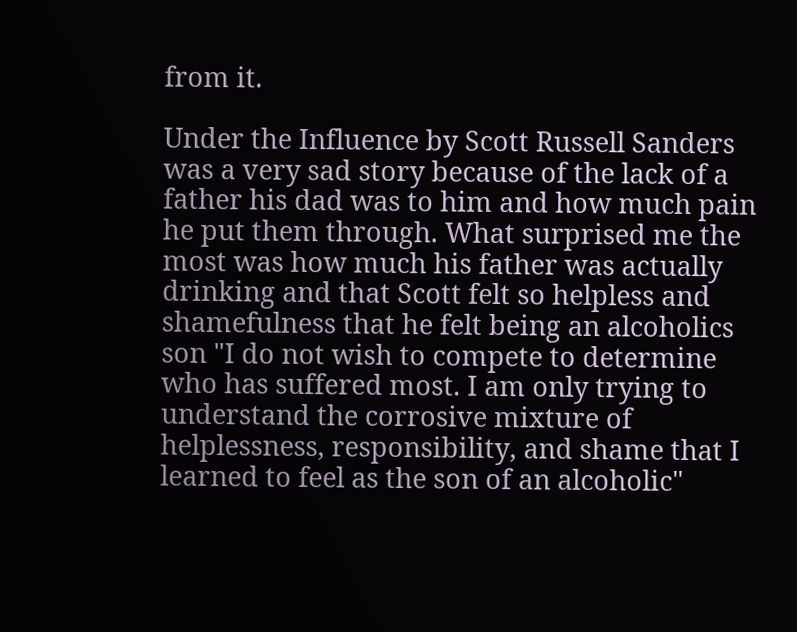from it.

Under the Influence by Scott Russell Sanders was a very sad story because of the lack of a father his dad was to him and how much pain he put them through. What surprised me the most was how much his father was actually drinking and that Scott felt so helpless and shamefulness that he felt being an alcoholics son "I do not wish to compete to determine who has suffered most. I am only trying to understand the corrosive mixture of helplessness, responsibility, and shame that I learned to feel as the son of an alcoholic"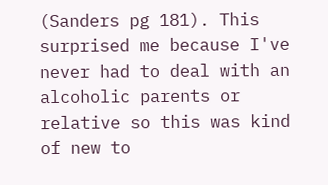(Sanders pg 181). This surprised me because I've never had to deal with an alcoholic parents or relative so this was kind of new to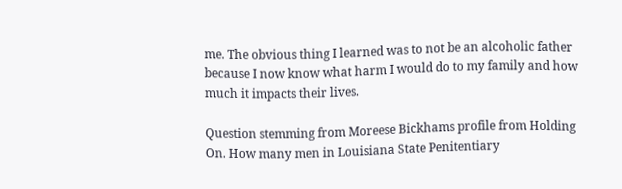me. The obvious thing I learned was to not be an alcoholic father because I now know what harm I would do to my family and how much it impacts their lives.

Question stemming from Moreese Bickhams profile from Holding On. How many men in Louisiana State Penitentiary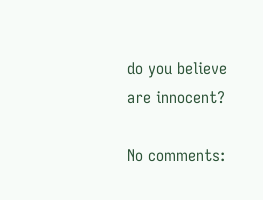do you believe are innocent?

No comments: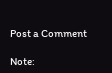Post a Comment

Note: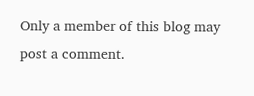Only a member of this blog may post a comment.